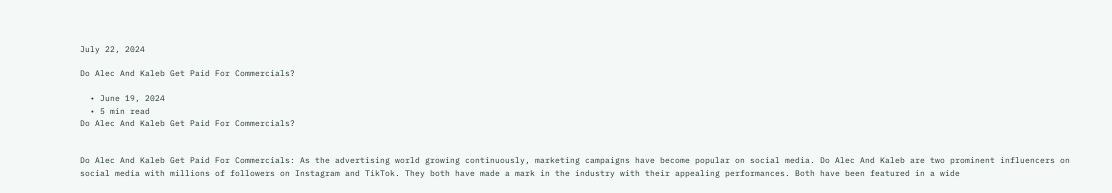July 22, 2024

Do Alec And Kaleb Get Paid For Commercials?

  • June 19, 2024
  • 5 min read
Do Alec And Kaleb Get Paid For Commercials?


Do Alec And Kaleb Get Paid For Commercials: As the advertising world growing continuously, marketing campaigns have become popular on social media. Do Alec And Kaleb are two prominent influencers on social media with millions of followers on Instagram and TikTok. They both have made a mark in the industry with their appealing performances. Both have been featured in a wide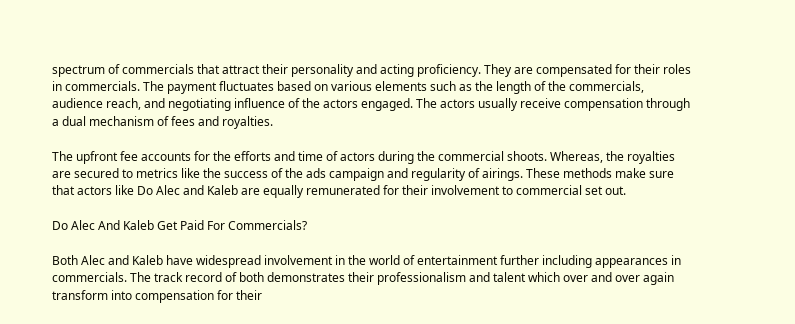spectrum of commercials that attract their personality and acting proficiency. They are compensated for their roles in commercials. The payment fluctuates based on various elements such as the length of the commercials, audience reach, and negotiating influence of the actors engaged. The actors usually receive compensation through a dual mechanism of fees and royalties.

The upfront fee accounts for the efforts and time of actors during the commercial shoots. Whereas, the royalties are secured to metrics like the success of the ads campaign and regularity of airings. These methods make sure that actors like Do Alec and Kaleb are equally remunerated for their involvement to commercial set out.

Do Alec And Kaleb Get Paid For Commercials?

Both Alec and Kaleb have widespread involvement in the world of entertainment further including appearances in commercials. The track record of both demonstrates their professionalism and talent which over and over again transform into compensation for their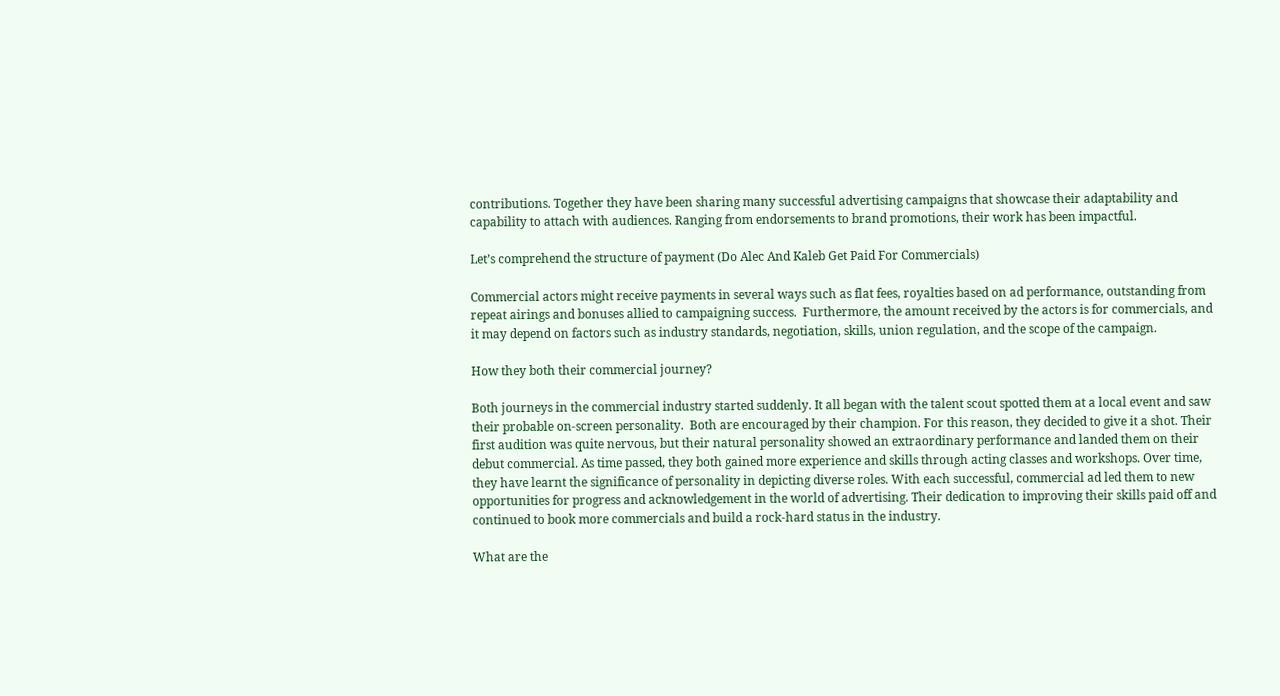contributions. Together they have been sharing many successful advertising campaigns that showcase their adaptability and capability to attach with audiences. Ranging from endorsements to brand promotions, their work has been impactful.

Let’s comprehend the structure of payment (Do Alec And Kaleb Get Paid For Commercials)

Commercial actors might receive payments in several ways such as flat fees, royalties based on ad performance, outstanding from repeat airings and bonuses allied to campaigning success.  Furthermore, the amount received by the actors is for commercials, and it may depend on factors such as industry standards, negotiation, skills, union regulation, and the scope of the campaign.

How they both their commercial journey?

Both journeys in the commercial industry started suddenly. It all began with the talent scout spotted them at a local event and saw their probable on-screen personality.  Both are encouraged by their champion. For this reason, they decided to give it a shot. Their first audition was quite nervous, but their natural personality showed an extraordinary performance and landed them on their debut commercial. As time passed, they both gained more experience and skills through acting classes and workshops. Over time, they have learnt the significance of personality in depicting diverse roles. With each successful, commercial ad led them to new opportunities for progress and acknowledgement in the world of advertising. Their dedication to improving their skills paid off and continued to book more commercials and build a rock-hard status in the industry.

What are the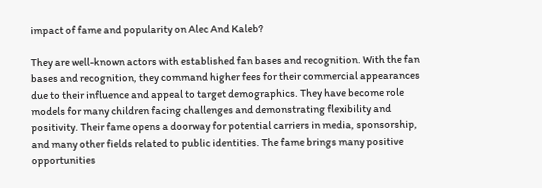impact of fame and popularity on Alec And Kaleb?

They are well-known actors with established fan bases and recognition. With the fan bases and recognition, they command higher fees for their commercial appearances due to their influence and appeal to target demographics. They have become role models for many children facing challenges and demonstrating flexibility and positivity. Their fame opens a doorway for potential carriers in media, sponsorship, and many other fields related to public identities. The fame brings many positive opportunities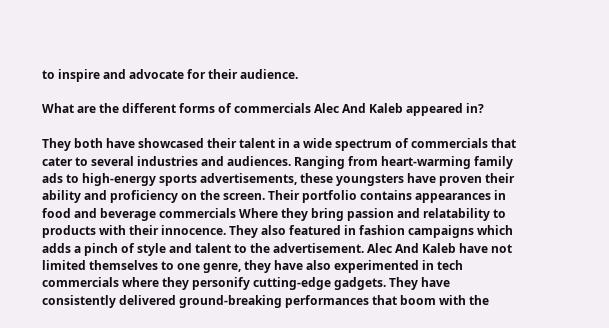to inspire and advocate for their audience.

What are the different forms of commercials Alec And Kaleb appeared in?

They both have showcased their talent in a wide spectrum of commercials that cater to several industries and audiences. Ranging from heart-warming family ads to high-energy sports advertisements, these youngsters have proven their ability and proficiency on the screen. Their portfolio contains appearances in food and beverage commercials Where they bring passion and relatability to products with their innocence. They also featured in fashion campaigns which adds a pinch of style and talent to the advertisement. Alec And Kaleb have not limited themselves to one genre, they have also experimented in tech commercials where they personify cutting-edge gadgets. They have consistently delivered ground-breaking performances that boom with the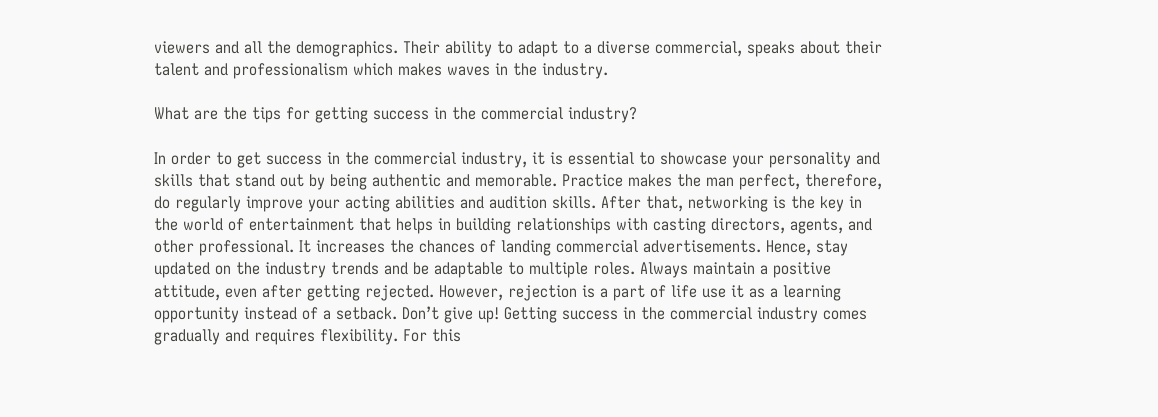viewers and all the demographics. Their ability to adapt to a diverse commercial, speaks about their talent and professionalism which makes waves in the industry.

What are the tips for getting success in the commercial industry?

In order to get success in the commercial industry, it is essential to showcase your personality and skills that stand out by being authentic and memorable. Practice makes the man perfect, therefore, do regularly improve your acting abilities and audition skills. After that, networking is the key in the world of entertainment that helps in building relationships with casting directors, agents, and other professional. It increases the chances of landing commercial advertisements. Hence, stay updated on the industry trends and be adaptable to multiple roles. Always maintain a positive attitude, even after getting rejected. However, rejection is a part of life use it as a learning opportunity instead of a setback. Don’t give up! Getting success in the commercial industry comes gradually and requires flexibility. For this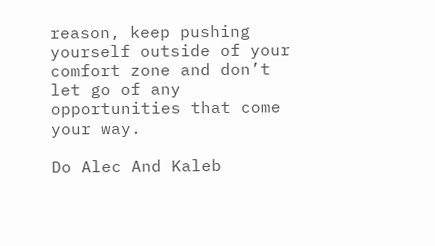reason, keep pushing yourself outside of your comfort zone and don’t let go of any opportunities that come your way.

Do Alec And Kaleb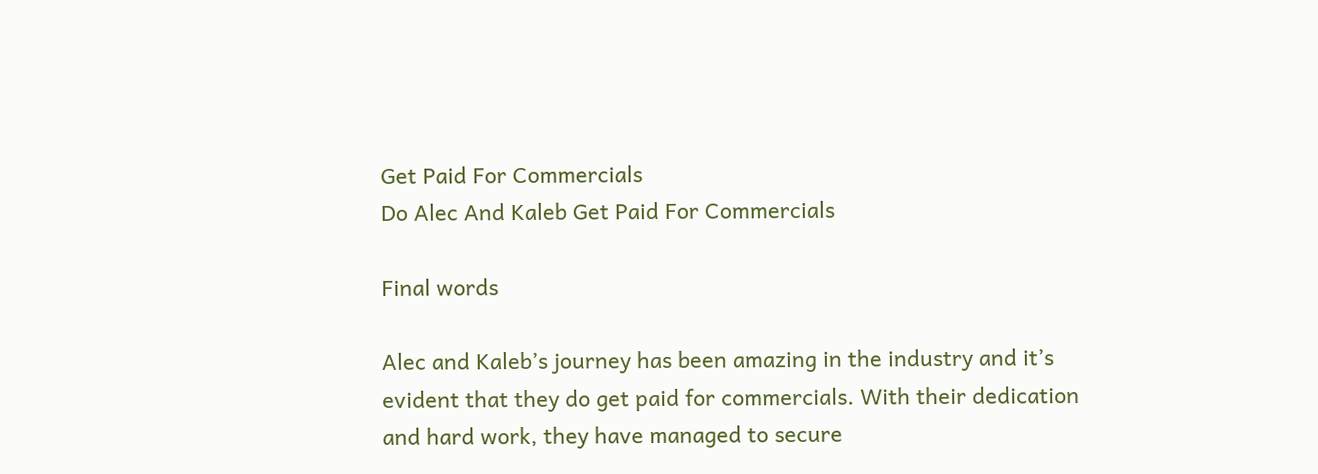Get Paid For Commercials
Do Alec And Kaleb Get Paid For Commercials

Final words

Alec and Kaleb’s journey has been amazing in the industry and it’s evident that they do get paid for commercials. With their dedication and hard work, they have managed to secure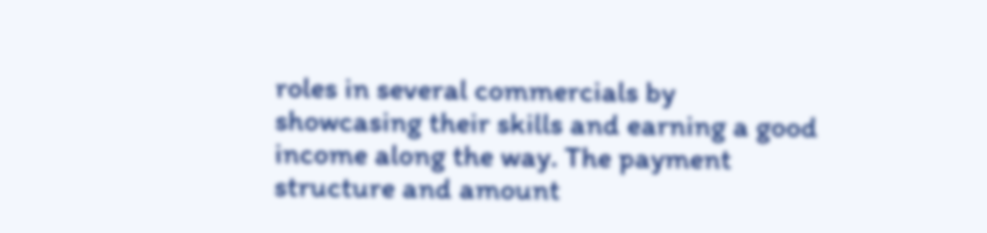roles in several commercials by showcasing their skills and earning a good income along the way. The payment structure and amount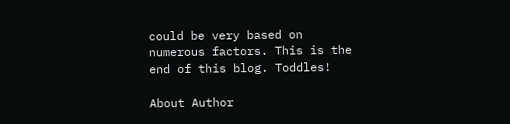could be very based on numerous factors. This is the end of this blog. Toddles!

About Author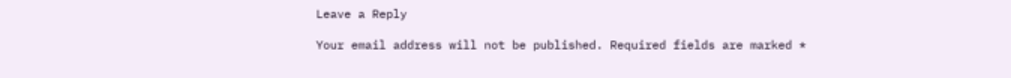Leave a Reply

Your email address will not be published. Required fields are marked *